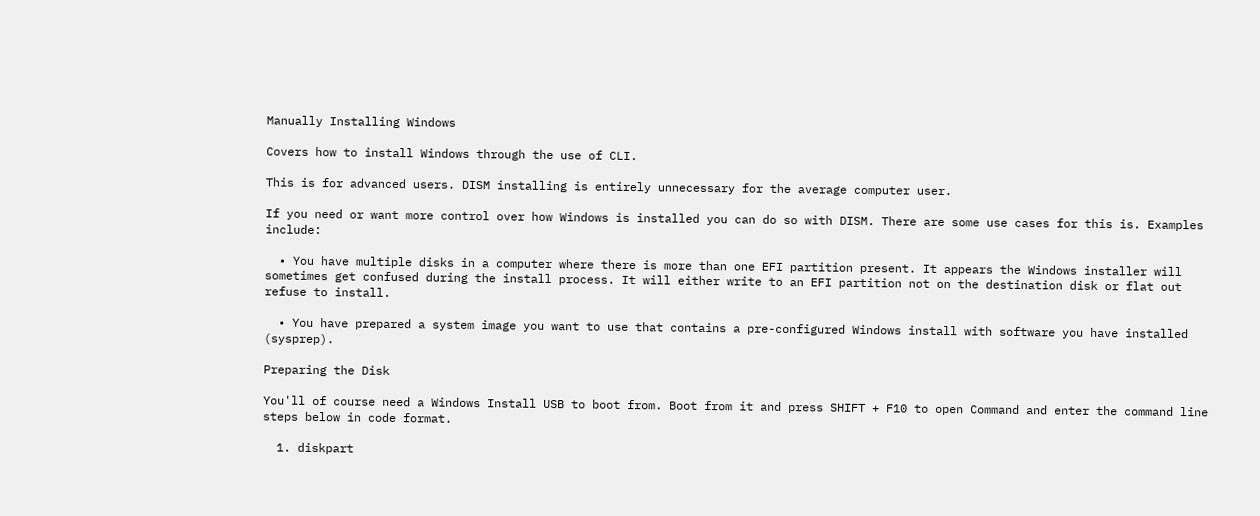Manually Installing Windows

Covers how to install Windows through the use of CLI.

This is for advanced users. DISM installing is entirely unnecessary for the average computer user.

If you need or want more control over how Windows is installed you can do so with DISM. There are some use cases for this is. Examples include:

  • You have multiple disks in a computer where there is more than one EFI partition present. It appears the Windows installer will sometimes get confused during the install process. It will either write to an EFI partition not on the destination disk or flat out refuse to install.

  • You have prepared a system image you want to use that contains a pre-configured Windows install with software you have installed (sysprep).

Preparing the Disk

You'll of course need a Windows Install USB to boot from. Boot from it and press SHIFT + F10 to open Command and enter the command line steps below in code format.

  1. diskpart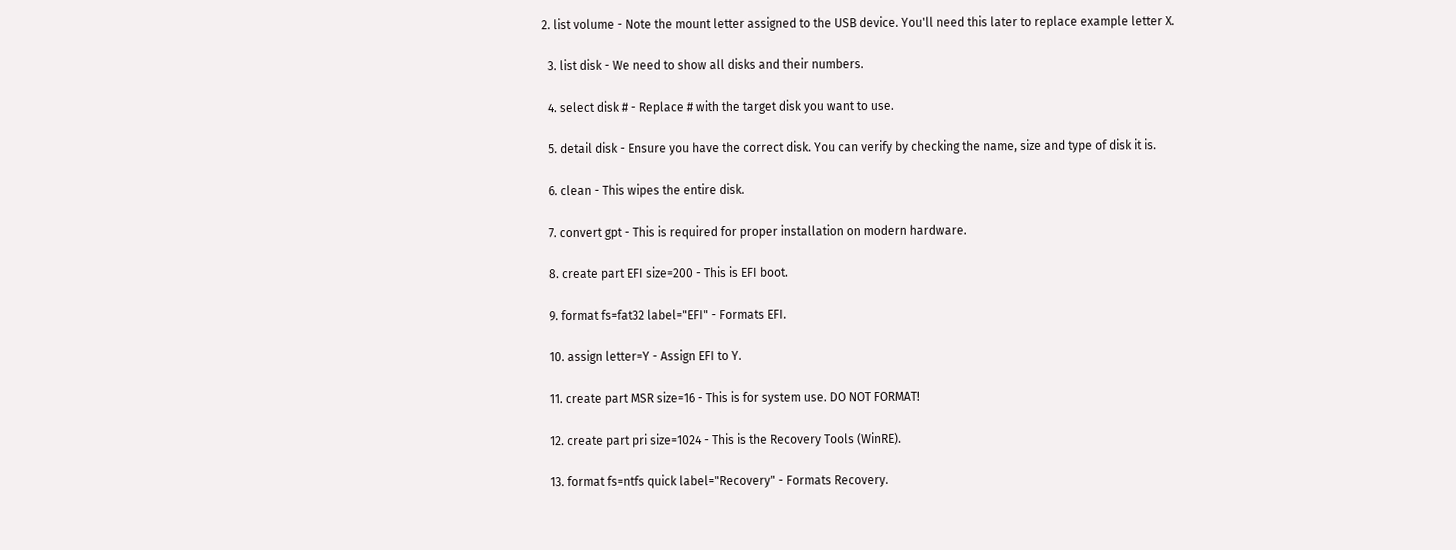2. list volume - Note the mount letter assigned to the USB device. You'll need this later to replace example letter X.

  3. list disk - We need to show all disks and their numbers.

  4. select disk # - Replace # with the target disk you want to use.

  5. detail disk - Ensure you have the correct disk. You can verify by checking the name, size and type of disk it is.

  6. clean - This wipes the entire disk.

  7. convert gpt - This is required for proper installation on modern hardware.

  8. create part EFI size=200 - This is EFI boot.

  9. format fs=fat32 label="EFI" - Formats EFI.

  10. assign letter=Y - Assign EFI to Y.

  11. create part MSR size=16 - This is for system use. DO NOT FORMAT!

  12. create part pri size=1024 - This is the Recovery Tools (WinRE).

  13. format fs=ntfs quick label="Recovery" - Formats Recovery.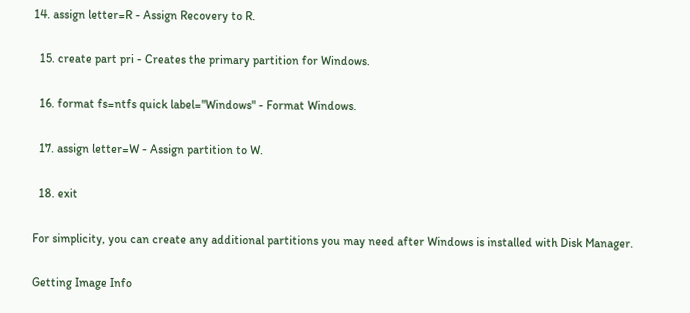14. assign letter=R - Assign Recovery to R.

  15. create part pri - Creates the primary partition for Windows.

  16. format fs=ntfs quick label="Windows" - Format Windows.

  17. assign letter=W - Assign partition to W.

  18. exit

For simplicity, you can create any additional partitions you may need after Windows is installed with Disk Manager.

Getting Image Info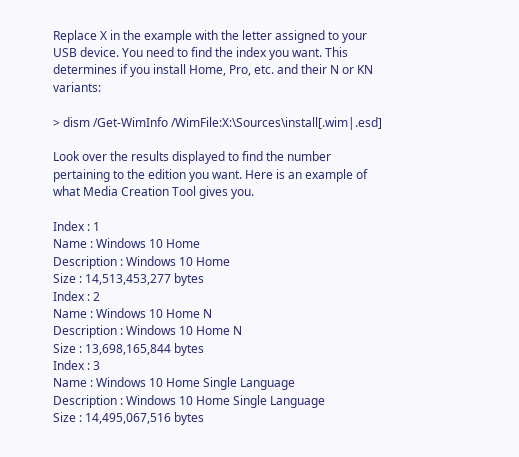Replace X in the example with the letter assigned to your USB device. You need to find the index you want. This determines if you install Home, Pro, etc. and their N or KN variants:

> dism /Get-WimInfo /WimFile:X:\Sources\install[.wim|.esd]

Look over the results displayed to find the number pertaining to the edition you want. Here is an example of what Media Creation Tool gives you.

Index : 1
Name : Windows 10 Home
Description : Windows 10 Home
Size : 14,513,453,277 bytes
Index : 2
Name : Windows 10 Home N
Description : Windows 10 Home N
Size : 13,698,165,844 bytes
Index : 3
Name : Windows 10 Home Single Language
Description : Windows 10 Home Single Language
Size : 14,495,067,516 bytes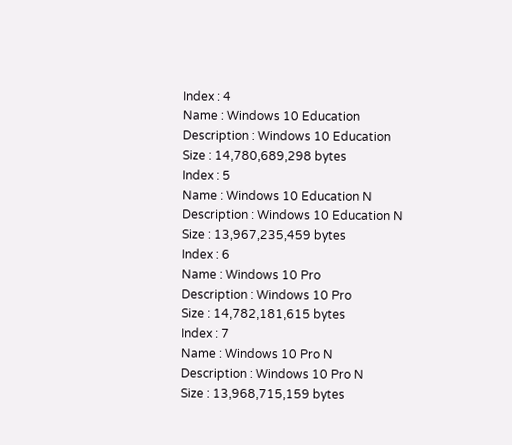Index : 4
Name : Windows 10 Education
Description : Windows 10 Education
Size : 14,780,689,298 bytes
Index : 5
Name : Windows 10 Education N
Description : Windows 10 Education N
Size : 13,967,235,459 bytes
Index : 6
Name : Windows 10 Pro
Description : Windows 10 Pro
Size : 14,782,181,615 bytes
Index : 7
Name : Windows 10 Pro N
Description : Windows 10 Pro N
Size : 13,968,715,159 bytes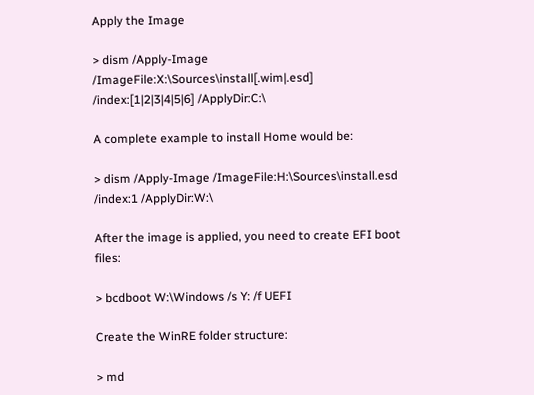Apply the Image

> dism /Apply-Image /ImageFile:X:\Sources\install[.wim|.esd] /index:[1|2|3|4|5|6] /ApplyDir:C:\

A complete example to install Home would be:

> dism /Apply-Image /ImageFile:H:\Sources\install.esd /index:1 /ApplyDir:W:\

After the image is applied, you need to create EFI boot files:

> bcdboot W:\Windows /s Y: /f UEFI

Create the WinRE folder structure:

> md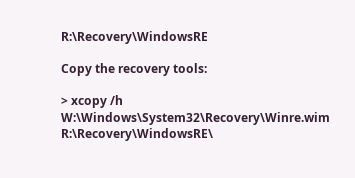R:\Recovery\WindowsRE

Copy the recovery tools:

> xcopy /h W:\Windows\System32\Recovery\Winre.wim R:\Recovery\WindowsRE\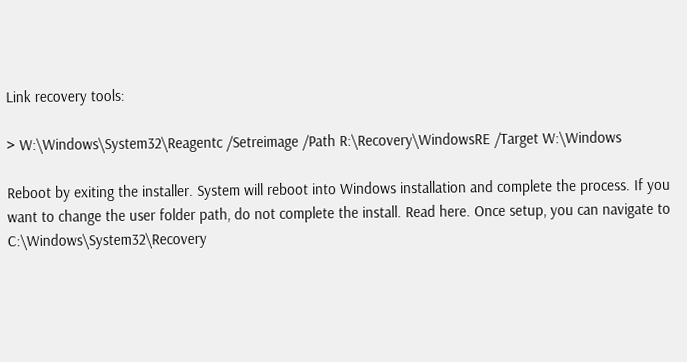Link recovery tools:

> W:\Windows\System32\Reagentc /Setreimage /Path R:\Recovery\WindowsRE /Target W:\Windows

Reboot by exiting the installer. System will reboot into Windows installation and complete the process. If you want to change the user folder path, do not complete the install. Read here. Once setup, you can navigate to C:\Windows\System32\Recovery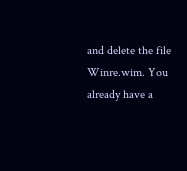and delete the file Winre.wim. You already have a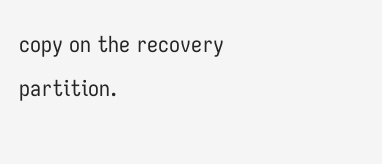copy on the recovery partition.